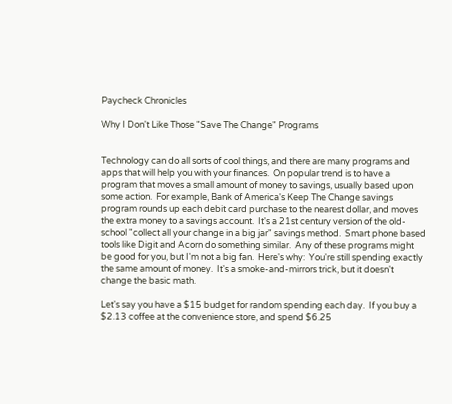Paycheck Chronicles

Why I Don't Like Those "Save The Change" Programs


Technology can do all sorts of cool things, and there are many programs and apps that will help you with your finances.  On popular trend is to have a program that moves a small amount of money to savings, usually based upon some action.  For example, Bank of America's Keep The Change savings program rounds up each debit card purchase to the nearest dollar, and moves the extra money to a savings account.  It's a 21st century version of the old-school "collect all your change in a big jar" savings method.  Smart phone based tools like Digit and Acorn do something similar.  Any of these programs might be good for you, but I'm not a big fan.  Here's why:  You're still spending exactly the same amount of money.  It's a smoke-and-mirrors trick, but it doesn't change the basic math.

Let's say you have a $15 budget for random spending each day.  If you buy a $2.13 coffee at the convenience store, and spend $6.25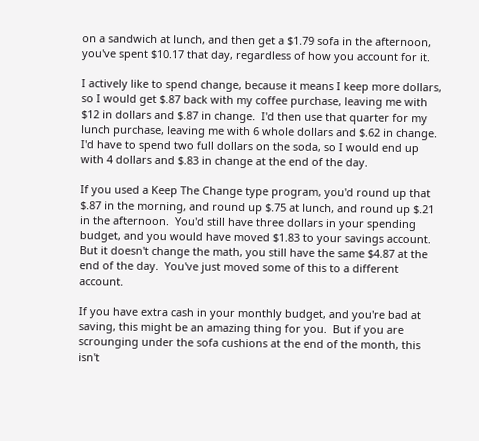on a sandwich at lunch, and then get a $1.79 sofa in the afternoon, you've spent $10.17 that day, regardless of how you account for it.

I actively like to spend change, because it means I keep more dollars, so I would get $.87 back with my coffee purchase, leaving me with $12 in dollars and $.87 in change.  I'd then use that quarter for my lunch purchase, leaving me with 6 whole dollars and $.62 in change.  I'd have to spend two full dollars on the soda, so I would end up with 4 dollars and $.83 in change at the end of the day.

If you used a Keep The Change type program, you'd round up that $.87 in the morning, and round up $.75 at lunch, and round up $.21 in the afternoon.  You'd still have three dollars in your spending budget, and you would have moved $1.83 to your savings account.  But it doesn't change the math, you still have the same $4.87 at the end of the day.  You've just moved some of this to a different account.

If you have extra cash in your monthly budget, and you're bad at saving, this might be an amazing thing for you.  But if you are scrounging under the sofa cushions at the end of the month, this isn't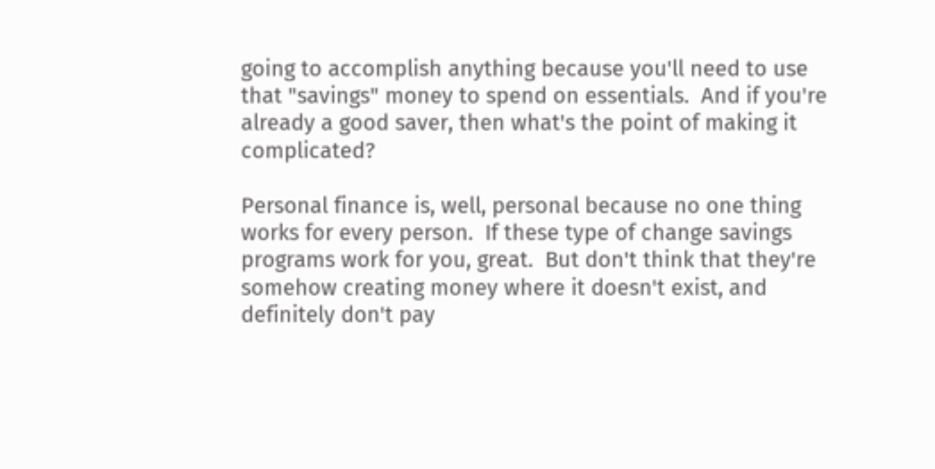going to accomplish anything because you'll need to use that "savings" money to spend on essentials.  And if you're already a good saver, then what's the point of making it complicated?

Personal finance is, well, personal because no one thing works for every person.  If these type of change savings programs work for you, great.  But don't think that they're somehow creating money where it doesn't exist, and definitely don't pay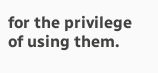for the privilege of using them.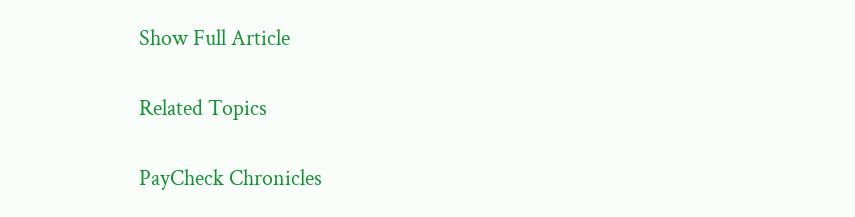Show Full Article

Related Topics

PayCheck Chronicles